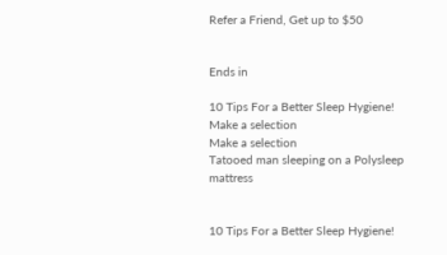Refer a Friend, Get up to $50


Ends in

10 Tips For a Better Sleep Hygiene!
Make a selection
Make a selection
Tatooed man sleeping on a Polysleep mattress


10 Tips For a Better Sleep Hygiene!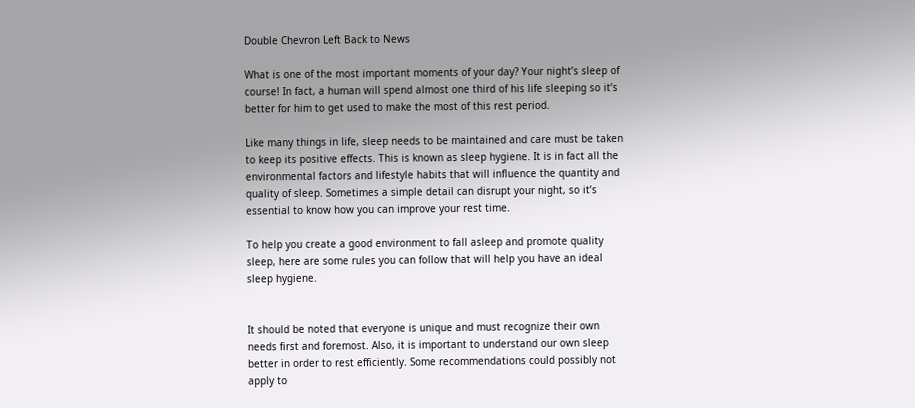Double Chevron Left Back to News

What is one of the most important moments of your day? Your night’s sleep of course! In fact, a human will spend almost one third of his life sleeping so it’s better for him to get used to make the most of this rest period.

Like many things in life, sleep needs to be maintained and care must be taken to keep its positive effects. This is known as sleep hygiene. It is in fact all the environmental factors and lifestyle habits that will influence the quantity and quality of sleep. Sometimes a simple detail can disrupt your night, so it’s essential to know how you can improve your rest time.

To help you create a good environment to fall asleep and promote quality sleep, here are some rules you can follow that will help you have an ideal sleep hygiene.


It should be noted that everyone is unique and must recognize their own needs first and foremost. Also, it is important to understand our own sleep better in order to rest efficiently. Some recommendations could possibly not apply to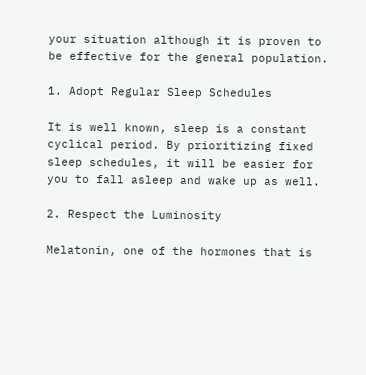your situation although it is proven to be effective for the general population.

1. Adopt Regular Sleep Schedules

It is well known, sleep is a constant cyclical period. By prioritizing fixed sleep schedules, it will be easier for you to fall asleep and wake up as well.

2. Respect the Luminosity

Melatonin, one of the hormones that is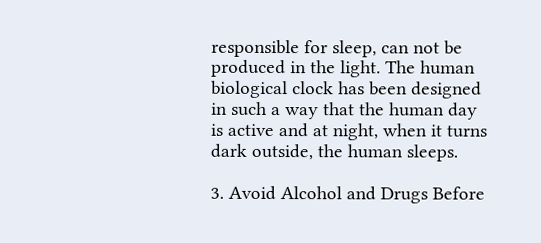responsible for sleep, can not be produced in the light. The human biological clock has been designed in such a way that the human day is active and at night, when it turns dark outside, the human sleeps.

3. Avoid Alcohol and Drugs Before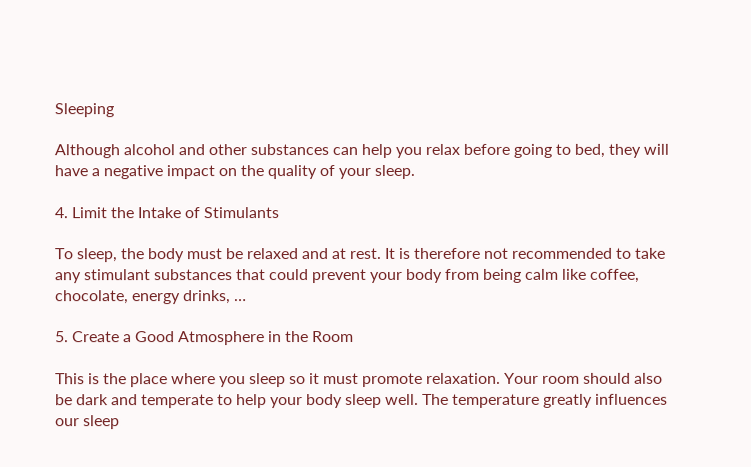Sleeping

Although alcohol and other substances can help you relax before going to bed, they will have a negative impact on the quality of your sleep.

4. Limit the Intake of Stimulants

To sleep, the body must be relaxed and at rest. It is therefore not recommended to take any stimulant substances that could prevent your body from being calm like coffee, chocolate, energy drinks, …

5. Create a Good Atmosphere in the Room

This is the place where you sleep so it must promote relaxation. Your room should also be dark and temperate to help your body sleep well. The temperature greatly influences our sleep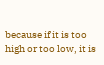because if it is too high or too low, it is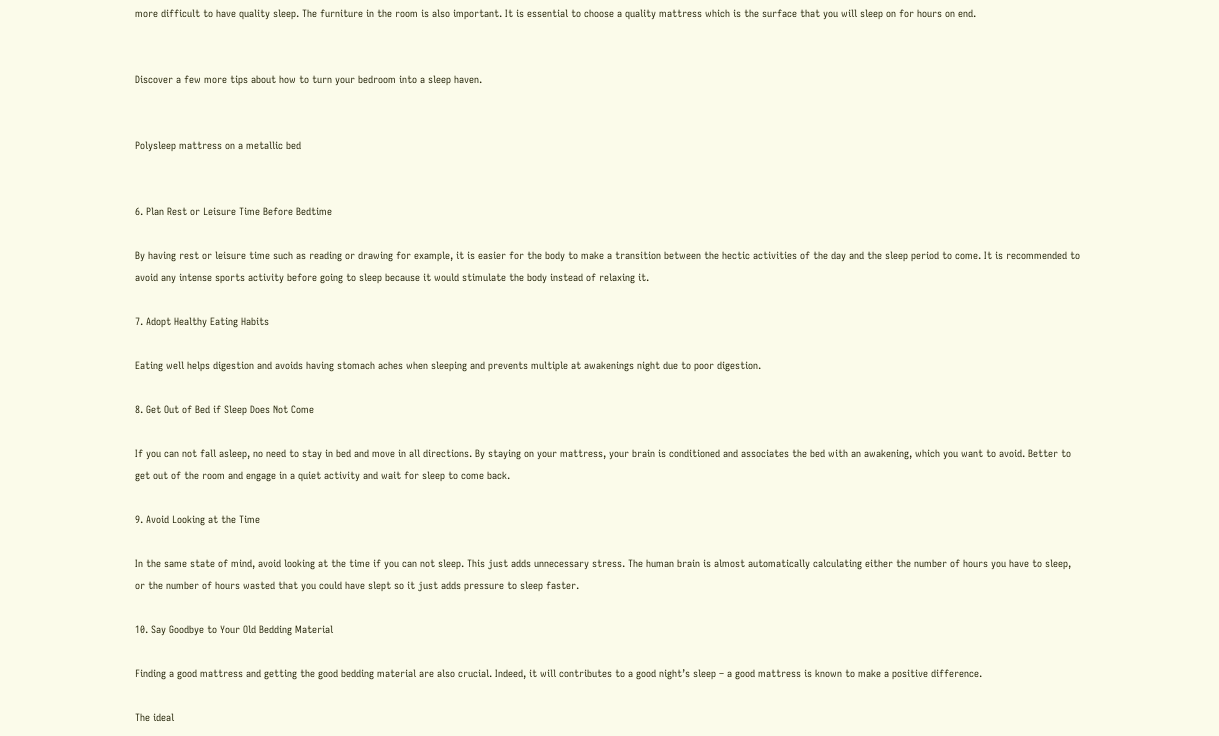more difficult to have quality sleep. The furniture in the room is also important. It is essential to choose a quality mattress which is the surface that you will sleep on for hours on end.


Discover a few more tips about how to turn your bedroom into a sleep haven.


Polysleep mattress on a metallic bed


6. Plan Rest or Leisure Time Before Bedtime

By having rest or leisure time such as reading or drawing for example, it is easier for the body to make a transition between the hectic activities of the day and the sleep period to come. It is recommended to avoid any intense sports activity before going to sleep because it would stimulate the body instead of relaxing it.

7. Adopt Healthy Eating Habits

Eating well helps digestion and avoids having stomach aches when sleeping and prevents multiple at awakenings night due to poor digestion.

8. Get Out of Bed if Sleep Does Not Come

If you can not fall asleep, no need to stay in bed and move in all directions. By staying on your mattress, your brain is conditioned and associates the bed with an awakening, which you want to avoid. Better to get out of the room and engage in a quiet activity and wait for sleep to come back.

9. Avoid Looking at the Time

In the same state of mind, avoid looking at the time if you can not sleep. This just adds unnecessary stress. The human brain is almost automatically calculating either the number of hours you have to sleep, or the number of hours wasted that you could have slept so it just adds pressure to sleep faster.

10. Say Goodbye to Your Old Bedding Material

Finding a good mattress and getting the good bedding material are also crucial. Indeed, it will contributes to a good night’s sleep – a good mattress is known to make a positive difference.

The ideal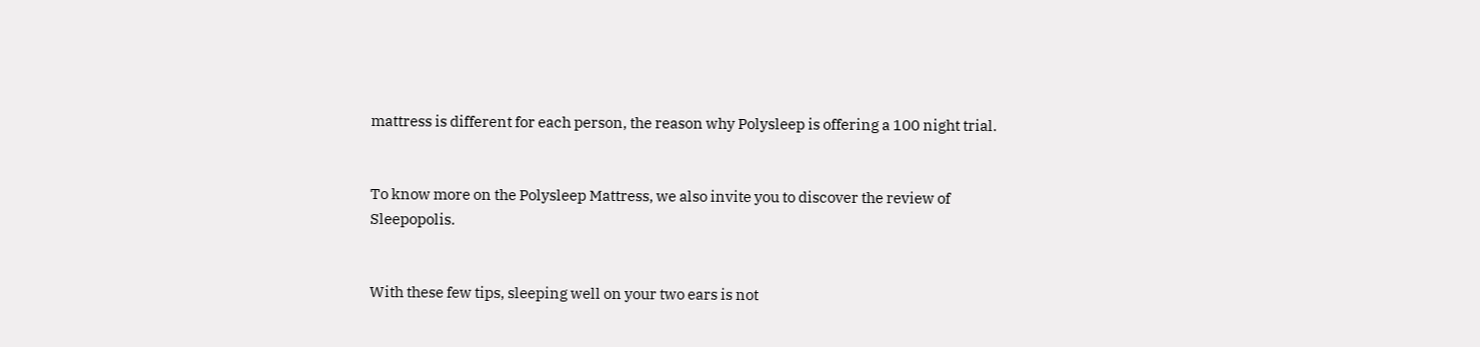mattress is different for each person, the reason why Polysleep is offering a 100 night trial.


To know more on the Polysleep Mattress, we also invite you to discover the review of Sleepopolis.


With these few tips, sleeping well on your two ears is not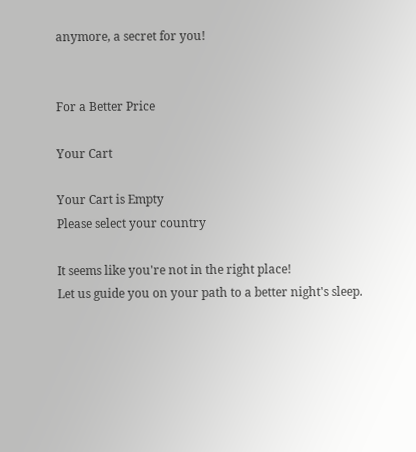anymore, a secret for you!


For a Better Price

Your Cart

Your Cart is Empty
Please select your country

It seems like you're not in the right place!
Let us guide you on your path to a better night's sleep.